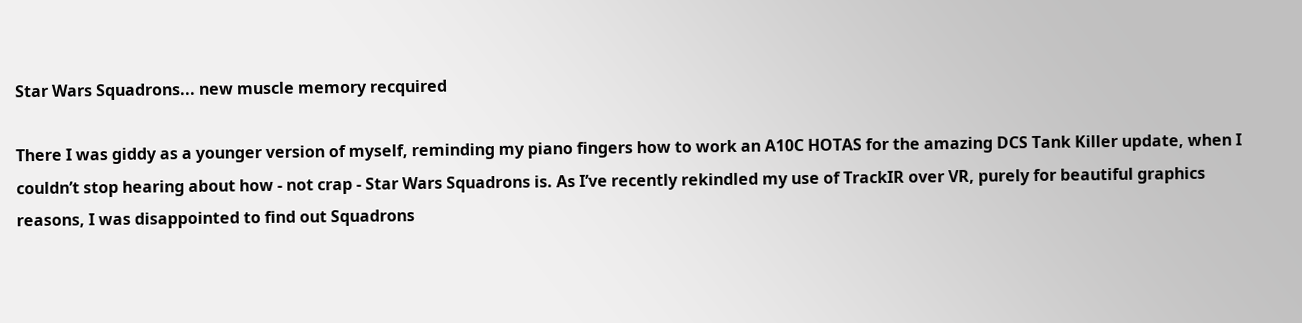Star Wars Squadrons... new muscle memory recquired

There I was giddy as a younger version of myself, reminding my piano fingers how to work an A10C HOTAS for the amazing DCS Tank Killer update, when I couldn’t stop hearing about how - not crap - Star Wars Squadrons is. As I’ve recently rekindled my use of TrackIR over VR, purely for beautiful graphics reasons, I was disappointed to find out Squadrons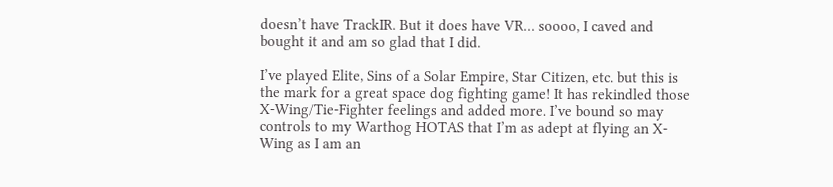doesn’t have TrackIR. But it does have VR… soooo, I caved and bought it and am so glad that I did.

I’ve played Elite, Sins of a Solar Empire, Star Citizen, etc. but this is the mark for a great space dog fighting game! It has rekindled those X-Wing/Tie-Fighter feelings and added more. I’ve bound so may controls to my Warthog HOTAS that I’m as adept at flying an X-Wing as I am an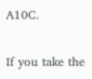A10C.

If you take the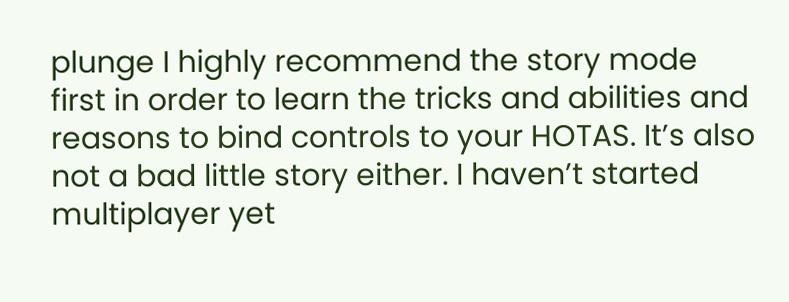plunge I highly recommend the story mode first in order to learn the tricks and abilities and reasons to bind controls to your HOTAS. It’s also not a bad little story either. I haven’t started multiplayer yet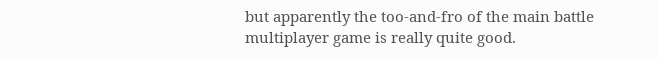but apparently the too-and-fro of the main battle multiplayer game is really quite good.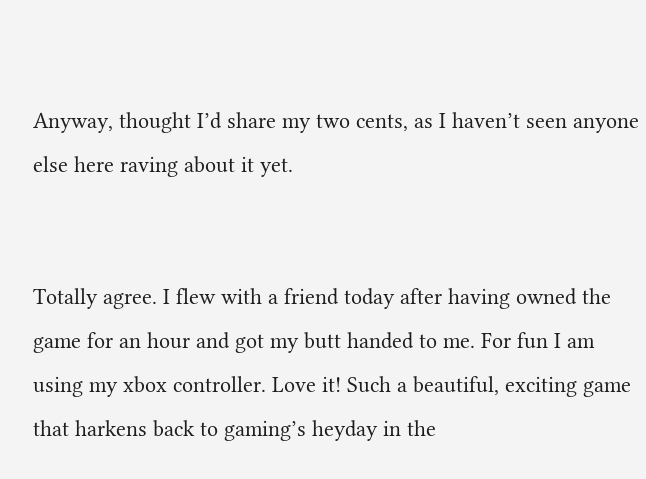Anyway, thought I’d share my two cents, as I haven’t seen anyone else here raving about it yet.


Totally agree. I flew with a friend today after having owned the game for an hour and got my butt handed to me. For fun I am using my xbox controller. Love it! Such a beautiful, exciting game that harkens back to gaming’s heyday in the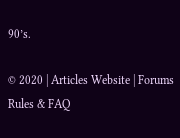90’s.

© 2020 | Articles Website | Forums Rules & FAQ